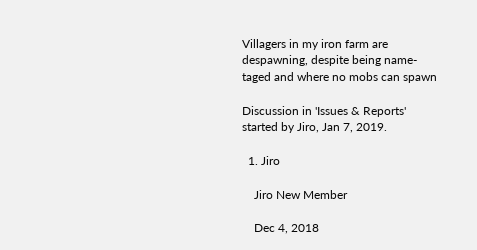Villagers in my iron farm are despawning, despite being name-taged and where no mobs can spawn

Discussion in 'Issues & Reports' started by Jiro, Jan 7, 2019.

  1. Jiro

    Jiro New Member

    Dec 4, 2018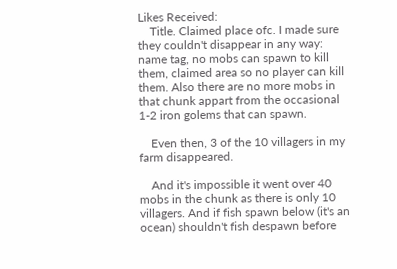Likes Received:
    Title. Claimed place ofc. I made sure they couldn't disappear in any way: name tag, no mobs can spawn to kill them, claimed area so no player can kill them. Also there are no more mobs in that chunk appart from the occasional 1-2 iron golems that can spawn.

    Even then, 3 of the 10 villagers in my farm disappeared.

    And it's impossible it went over 40 mobs in the chunk as there is only 10 villagers. And if fish spawn below (it's an ocean) shouldn't fish despawn before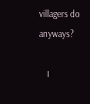villagers do anyways?

    I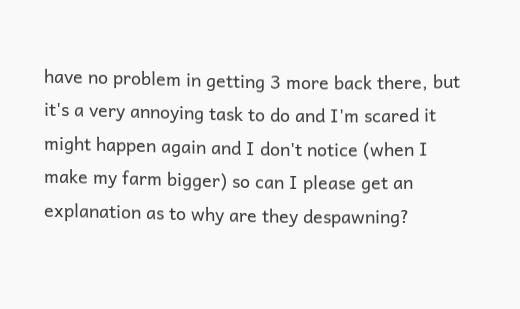have no problem in getting 3 more back there, but it's a very annoying task to do and I'm scared it might happen again and I don't notice (when I make my farm bigger) so can I please get an explanation as to why are they despawning?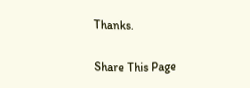Thanks.

Share This Page